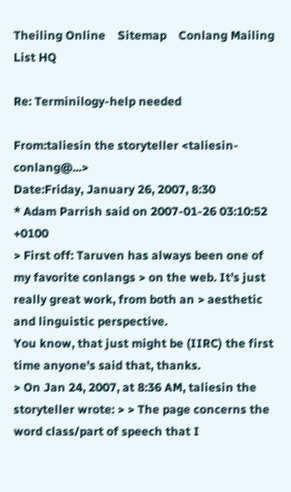Theiling Online    Sitemap    Conlang Mailing List HQ

Re: Terminilogy-help needed

From:taliesin the storyteller <taliesin-conlang@...>
Date:Friday, January 26, 2007, 8:30
* Adam Parrish said on 2007-01-26 03:10:52 +0100
> First off: Taruven has always been one of my favorite conlangs > on the web. It's just really great work, from both an > aesthetic and linguistic perspective.
You know, that just might be (IIRC) the first time anyone's said that, thanks.
> On Jan 24, 2007, at 8:36 AM, taliesin the storyteller wrote: > > The page concerns the word class/part of speech that I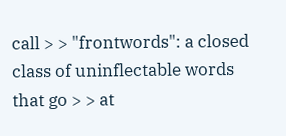call > > "frontwords": a closed class of uninflectable words that go > > at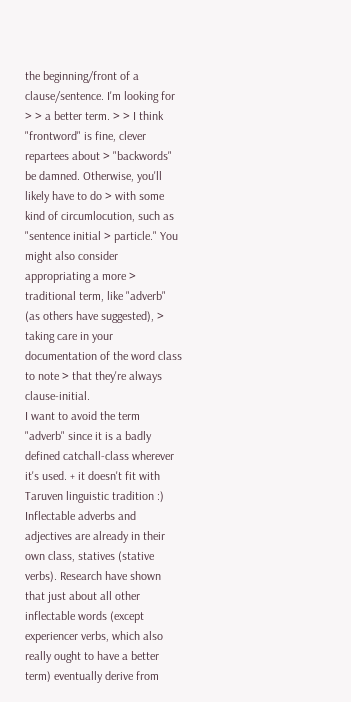the beginning/front of a clause/sentence. I'm looking for > > a better term. > > I think "frontword" is fine, clever repartees about > "backwords" be damned. Otherwise, you'll likely have to do > with some kind of circumlocution, such as "sentence initial > particle." You might also consider appropriating a more > traditional term, like "adverb" (as others have suggested), > taking care in your documentation of the word class to note > that they're always clause-initial.
I want to avoid the term "adverb" since it is a badly defined catchall-class wherever it's used. + it doesn't fit with Taruven linguistic tradition :) Inflectable adverbs and adjectives are already in their own class, statives (stative verbs). Research have shown that just about all other inflectable words (except experiencer verbs, which also really ought to have a better term) eventually derive from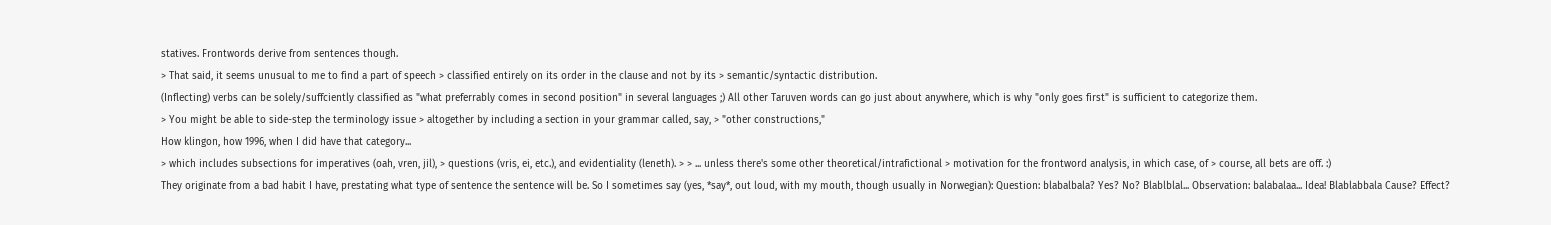statives. Frontwords derive from sentences though.
> That said, it seems unusual to me to find a part of speech > classified entirely on its order in the clause and not by its > semantic/syntactic distribution.
(Inflecting) verbs can be solely/suffciently classified as "what preferrably comes in second position" in several languages ;) All other Taruven words can go just about anywhere, which is why "only goes first" is sufficient to categorize them.
> You might be able to side-step the terminology issue > altogether by including a section in your grammar called, say, > "other constructions,"
How klingon, how 1996, when I did have that category...
> which includes subsections for imperatives (oah, vren, jil), > questions (vris, ei, etc.), and evidentiality (leneth). > > ... unless there's some other theoretical/intrafictional > motivation for the frontword analysis, in which case, of > course, all bets are off. :)
They originate from a bad habit I have, prestating what type of sentence the sentence will be. So I sometimes say (yes, *say*, out loud, with my mouth, though usually in Norwegian): Question: blabalbala? Yes? No? Blablblal... Observation: balabalaa... Idea! Blablabbala Cause? Effect?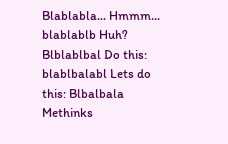Blablabla... Hmmm... blablablb Huh? Blblablbal Do this: blablbalabl Lets do this: Blbalbala Methinks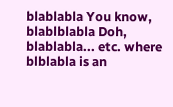blablabla You know, blablblabla Doh, blablabla... etc. where blblabla is an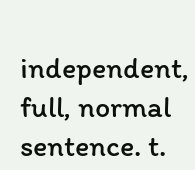independent, full, normal sentence. t.